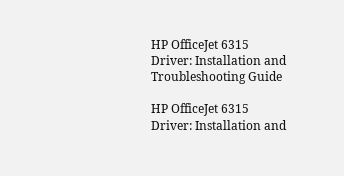HP OfficeJet 6315 Driver: Installation and Troubleshooting Guide

HP OfficeJet 6315 Driver: Installation and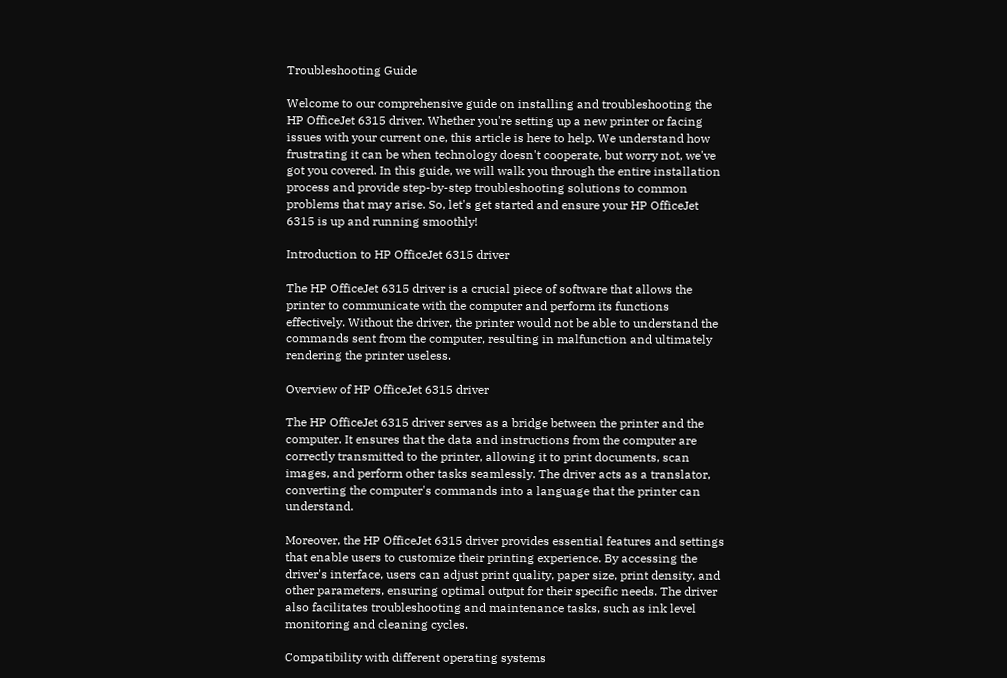Troubleshooting Guide

Welcome to our comprehensive guide on installing and troubleshooting the HP OfficeJet 6315 driver. Whether you're setting up a new printer or facing issues with your current one, this article is here to help. We understand how frustrating it can be when technology doesn't cooperate, but worry not, we've got you covered. In this guide, we will walk you through the entire installation process and provide step-by-step troubleshooting solutions to common problems that may arise. So, let's get started and ensure your HP OfficeJet 6315 is up and running smoothly!

Introduction to HP OfficeJet 6315 driver

The HP OfficeJet 6315 driver is a crucial piece of software that allows the printer to communicate with the computer and perform its functions effectively. Without the driver, the printer would not be able to understand the commands sent from the computer, resulting in malfunction and ultimately rendering the printer useless.

Overview of HP OfficeJet 6315 driver

The HP OfficeJet 6315 driver serves as a bridge between the printer and the computer. It ensures that the data and instructions from the computer are correctly transmitted to the printer, allowing it to print documents, scan images, and perform other tasks seamlessly. The driver acts as a translator, converting the computer's commands into a language that the printer can understand.

Moreover, the HP OfficeJet 6315 driver provides essential features and settings that enable users to customize their printing experience. By accessing the driver's interface, users can adjust print quality, paper size, print density, and other parameters, ensuring optimal output for their specific needs. The driver also facilitates troubleshooting and maintenance tasks, such as ink level monitoring and cleaning cycles.

Compatibility with different operating systems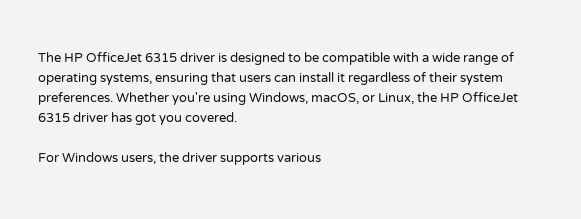The HP OfficeJet 6315 driver is designed to be compatible with a wide range of operating systems, ensuring that users can install it regardless of their system preferences. Whether you're using Windows, macOS, or Linux, the HP OfficeJet 6315 driver has got you covered.

For Windows users, the driver supports various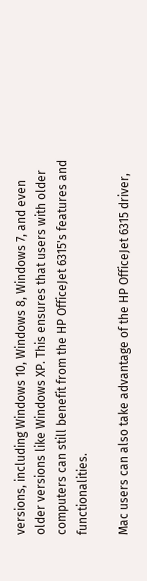versions, including Windows 10, Windows 8, Windows 7, and even older versions like Windows XP. This ensures that users with older computers can still benefit from the HP OfficeJet 6315's features and functionalities.

Mac users can also take advantage of the HP OfficeJet 6315 driver,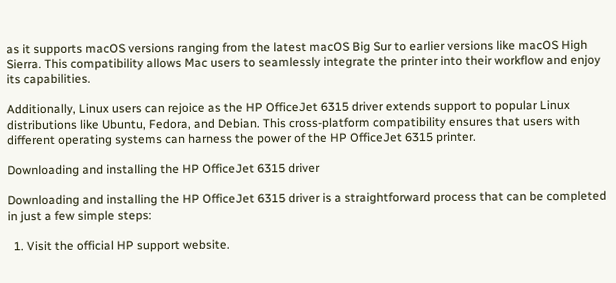as it supports macOS versions ranging from the latest macOS Big Sur to earlier versions like macOS High Sierra. This compatibility allows Mac users to seamlessly integrate the printer into their workflow and enjoy its capabilities.

Additionally, Linux users can rejoice as the HP OfficeJet 6315 driver extends support to popular Linux distributions like Ubuntu, Fedora, and Debian. This cross-platform compatibility ensures that users with different operating systems can harness the power of the HP OfficeJet 6315 printer.

Downloading and installing the HP OfficeJet 6315 driver

Downloading and installing the HP OfficeJet 6315 driver is a straightforward process that can be completed in just a few simple steps:

  1. Visit the official HP support website.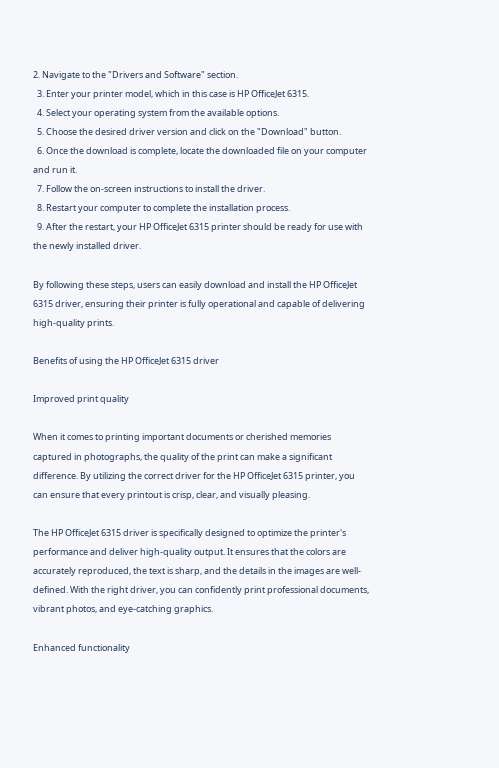2. Navigate to the "Drivers and Software" section.
  3. Enter your printer model, which in this case is HP OfficeJet 6315.
  4. Select your operating system from the available options.
  5. Choose the desired driver version and click on the "Download" button.
  6. Once the download is complete, locate the downloaded file on your computer and run it.
  7. Follow the on-screen instructions to install the driver.
  8. Restart your computer to complete the installation process.
  9. After the restart, your HP OfficeJet 6315 printer should be ready for use with the newly installed driver.

By following these steps, users can easily download and install the HP OfficeJet 6315 driver, ensuring their printer is fully operational and capable of delivering high-quality prints.

Benefits of using the HP OfficeJet 6315 driver

Improved print quality

When it comes to printing important documents or cherished memories captured in photographs, the quality of the print can make a significant difference. By utilizing the correct driver for the HP OfficeJet 6315 printer, you can ensure that every printout is crisp, clear, and visually pleasing.

The HP OfficeJet 6315 driver is specifically designed to optimize the printer's performance and deliver high-quality output. It ensures that the colors are accurately reproduced, the text is sharp, and the details in the images are well-defined. With the right driver, you can confidently print professional documents, vibrant photos, and eye-catching graphics.

Enhanced functionality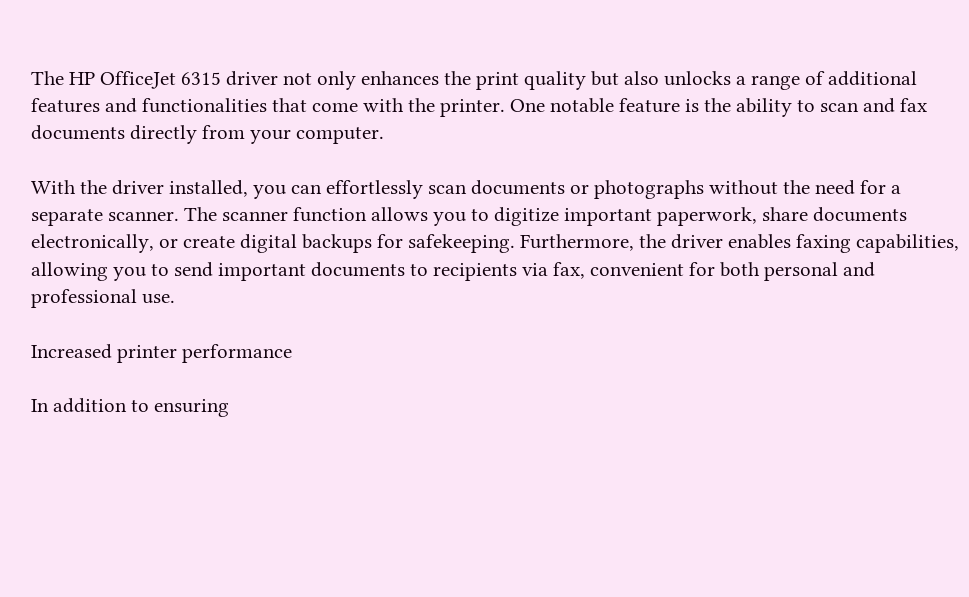The HP OfficeJet 6315 driver not only enhances the print quality but also unlocks a range of additional features and functionalities that come with the printer. One notable feature is the ability to scan and fax documents directly from your computer.

With the driver installed, you can effortlessly scan documents or photographs without the need for a separate scanner. The scanner function allows you to digitize important paperwork, share documents electronically, or create digital backups for safekeeping. Furthermore, the driver enables faxing capabilities, allowing you to send important documents to recipients via fax, convenient for both personal and professional use.

Increased printer performance

In addition to ensuring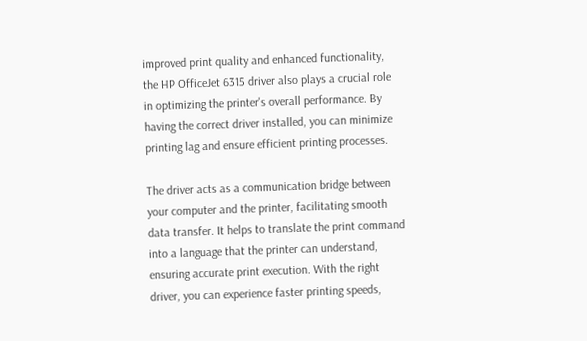improved print quality and enhanced functionality, the HP OfficeJet 6315 driver also plays a crucial role in optimizing the printer's overall performance. By having the correct driver installed, you can minimize printing lag and ensure efficient printing processes.

The driver acts as a communication bridge between your computer and the printer, facilitating smooth data transfer. It helps to translate the print command into a language that the printer can understand, ensuring accurate print execution. With the right driver, you can experience faster printing speeds,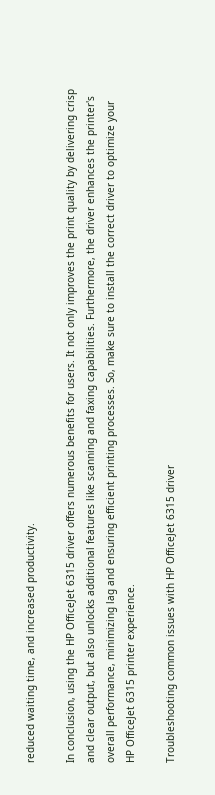reduced waiting time, and increased productivity.

In conclusion, using the HP OfficeJet 6315 driver offers numerous benefits for users. It not only improves the print quality by delivering crisp and clear output, but also unlocks additional features like scanning and faxing capabilities. Furthermore, the driver enhances the printer's overall performance, minimizing lag and ensuring efficient printing processes. So, make sure to install the correct driver to optimize your HP OfficeJet 6315 printer experience.

Troubleshooting common issues with HP OfficeJet 6315 driver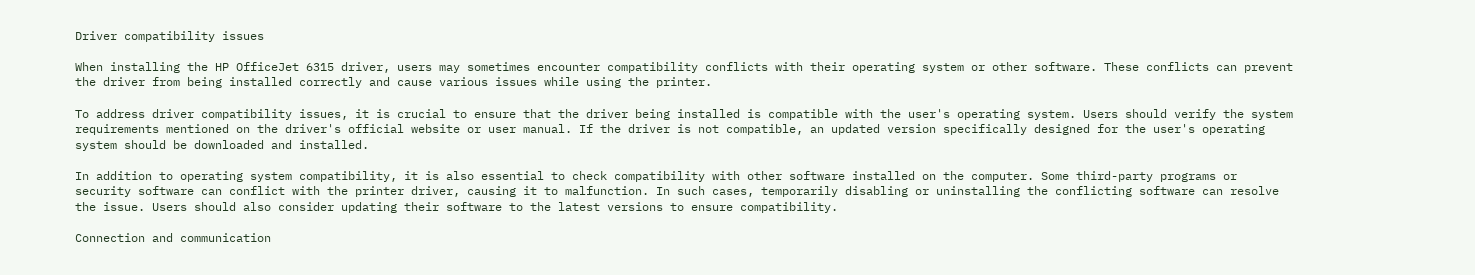Driver compatibility issues

When installing the HP OfficeJet 6315 driver, users may sometimes encounter compatibility conflicts with their operating system or other software. These conflicts can prevent the driver from being installed correctly and cause various issues while using the printer.

To address driver compatibility issues, it is crucial to ensure that the driver being installed is compatible with the user's operating system. Users should verify the system requirements mentioned on the driver's official website or user manual. If the driver is not compatible, an updated version specifically designed for the user's operating system should be downloaded and installed.

In addition to operating system compatibility, it is also essential to check compatibility with other software installed on the computer. Some third-party programs or security software can conflict with the printer driver, causing it to malfunction. In such cases, temporarily disabling or uninstalling the conflicting software can resolve the issue. Users should also consider updating their software to the latest versions to ensure compatibility.

Connection and communication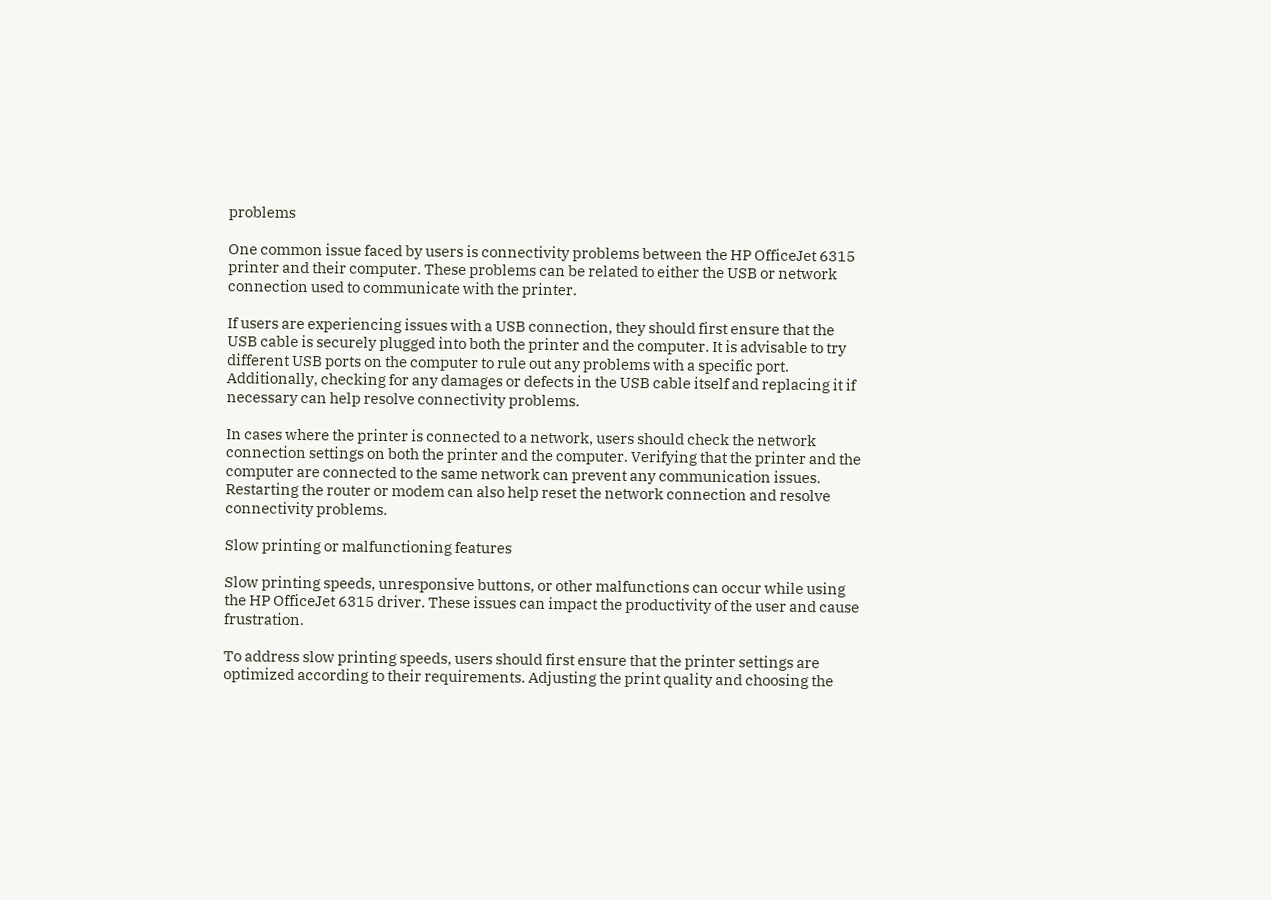problems

One common issue faced by users is connectivity problems between the HP OfficeJet 6315 printer and their computer. These problems can be related to either the USB or network connection used to communicate with the printer.

If users are experiencing issues with a USB connection, they should first ensure that the USB cable is securely plugged into both the printer and the computer. It is advisable to try different USB ports on the computer to rule out any problems with a specific port. Additionally, checking for any damages or defects in the USB cable itself and replacing it if necessary can help resolve connectivity problems.

In cases where the printer is connected to a network, users should check the network connection settings on both the printer and the computer. Verifying that the printer and the computer are connected to the same network can prevent any communication issues. Restarting the router or modem can also help reset the network connection and resolve connectivity problems.

Slow printing or malfunctioning features

Slow printing speeds, unresponsive buttons, or other malfunctions can occur while using the HP OfficeJet 6315 driver. These issues can impact the productivity of the user and cause frustration.

To address slow printing speeds, users should first ensure that the printer settings are optimized according to their requirements. Adjusting the print quality and choosing the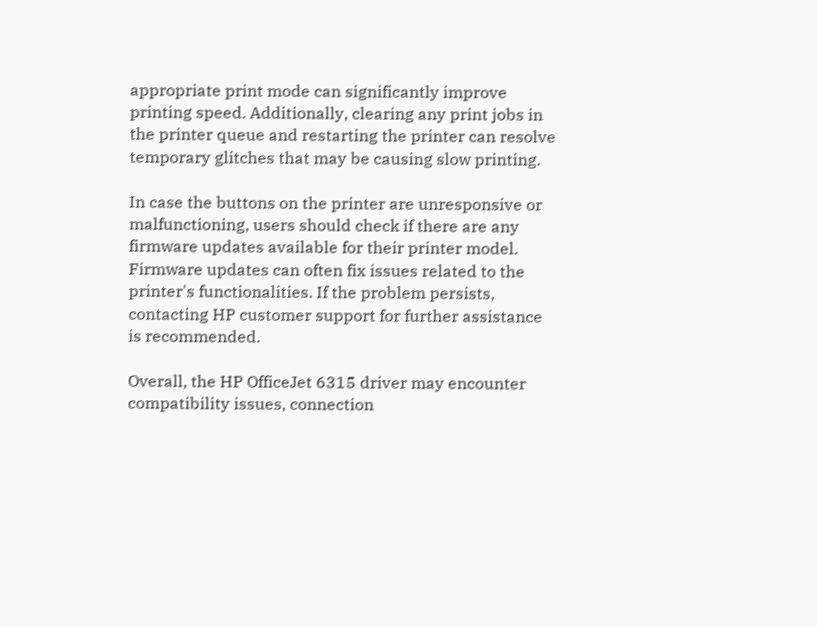appropriate print mode can significantly improve printing speed. Additionally, clearing any print jobs in the printer queue and restarting the printer can resolve temporary glitches that may be causing slow printing.

In case the buttons on the printer are unresponsive or malfunctioning, users should check if there are any firmware updates available for their printer model. Firmware updates can often fix issues related to the printer's functionalities. If the problem persists, contacting HP customer support for further assistance is recommended.

Overall, the HP OfficeJet 6315 driver may encounter compatibility issues, connection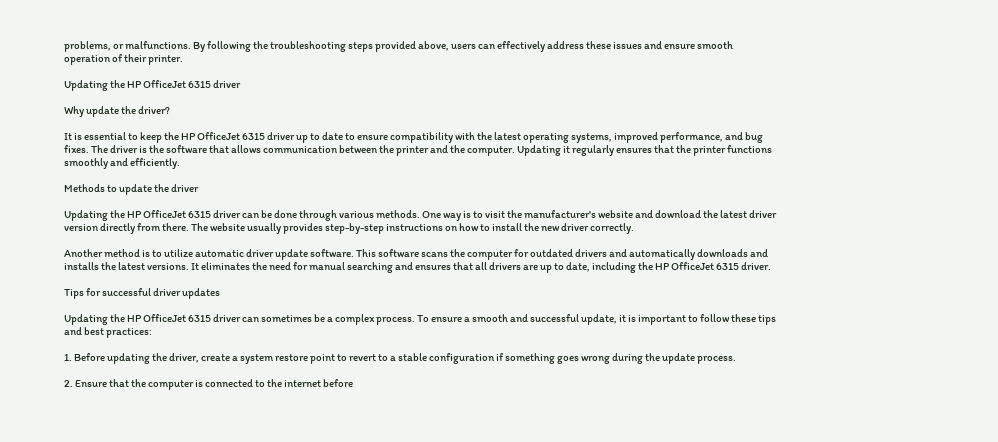problems, or malfunctions. By following the troubleshooting steps provided above, users can effectively address these issues and ensure smooth operation of their printer.

Updating the HP OfficeJet 6315 driver

Why update the driver?

It is essential to keep the HP OfficeJet 6315 driver up to date to ensure compatibility with the latest operating systems, improved performance, and bug fixes. The driver is the software that allows communication between the printer and the computer. Updating it regularly ensures that the printer functions smoothly and efficiently.

Methods to update the driver

Updating the HP OfficeJet 6315 driver can be done through various methods. One way is to visit the manufacturer's website and download the latest driver version directly from there. The website usually provides step-by-step instructions on how to install the new driver correctly.

Another method is to utilize automatic driver update software. This software scans the computer for outdated drivers and automatically downloads and installs the latest versions. It eliminates the need for manual searching and ensures that all drivers are up to date, including the HP OfficeJet 6315 driver.

Tips for successful driver updates

Updating the HP OfficeJet 6315 driver can sometimes be a complex process. To ensure a smooth and successful update, it is important to follow these tips and best practices:

1. Before updating the driver, create a system restore point to revert to a stable configuration if something goes wrong during the update process.

2. Ensure that the computer is connected to the internet before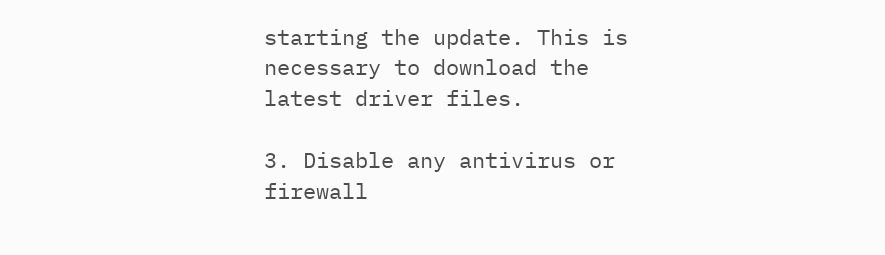starting the update. This is necessary to download the latest driver files.

3. Disable any antivirus or firewall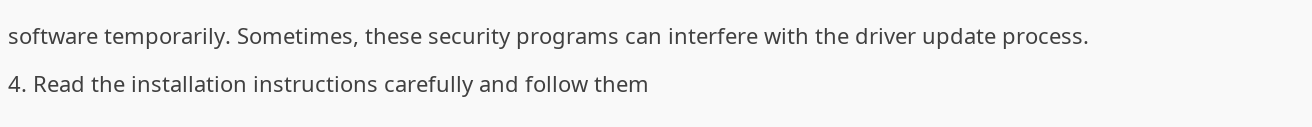software temporarily. Sometimes, these security programs can interfere with the driver update process.

4. Read the installation instructions carefully and follow them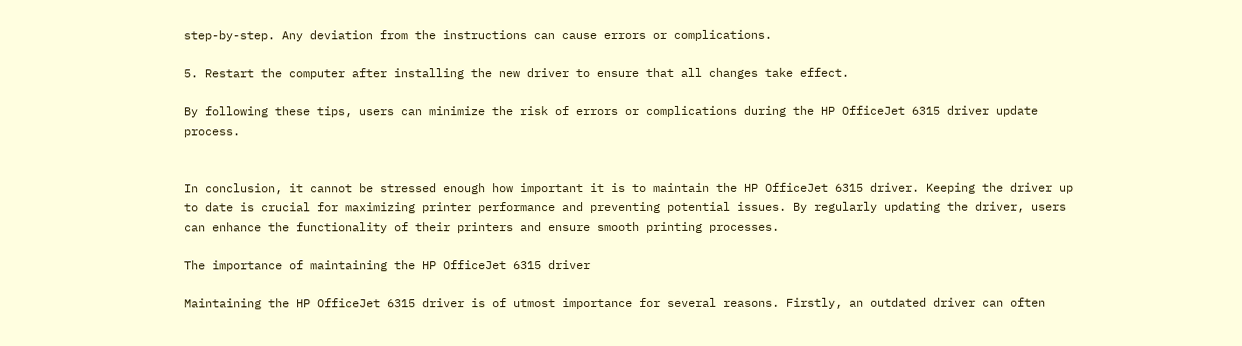step-by-step. Any deviation from the instructions can cause errors or complications.

5. Restart the computer after installing the new driver to ensure that all changes take effect.

By following these tips, users can minimize the risk of errors or complications during the HP OfficeJet 6315 driver update process.


In conclusion, it cannot be stressed enough how important it is to maintain the HP OfficeJet 6315 driver. Keeping the driver up to date is crucial for maximizing printer performance and preventing potential issues. By regularly updating the driver, users can enhance the functionality of their printers and ensure smooth printing processes.

The importance of maintaining the HP OfficeJet 6315 driver

Maintaining the HP OfficeJet 6315 driver is of utmost importance for several reasons. Firstly, an outdated driver can often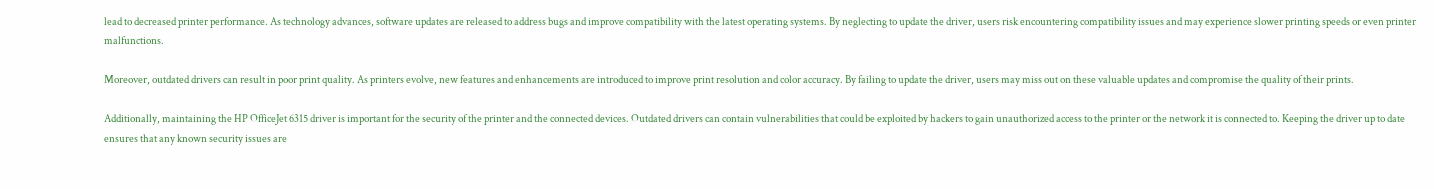lead to decreased printer performance. As technology advances, software updates are released to address bugs and improve compatibility with the latest operating systems. By neglecting to update the driver, users risk encountering compatibility issues and may experience slower printing speeds or even printer malfunctions.

Moreover, outdated drivers can result in poor print quality. As printers evolve, new features and enhancements are introduced to improve print resolution and color accuracy. By failing to update the driver, users may miss out on these valuable updates and compromise the quality of their prints.

Additionally, maintaining the HP OfficeJet 6315 driver is important for the security of the printer and the connected devices. Outdated drivers can contain vulnerabilities that could be exploited by hackers to gain unauthorized access to the printer or the network it is connected to. Keeping the driver up to date ensures that any known security issues are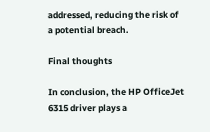addressed, reducing the risk of a potential breach.

Final thoughts

In conclusion, the HP OfficeJet 6315 driver plays a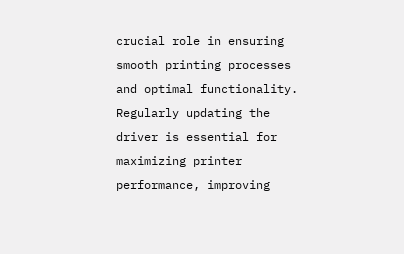crucial role in ensuring smooth printing processes and optimal functionality. Regularly updating the driver is essential for maximizing printer performance, improving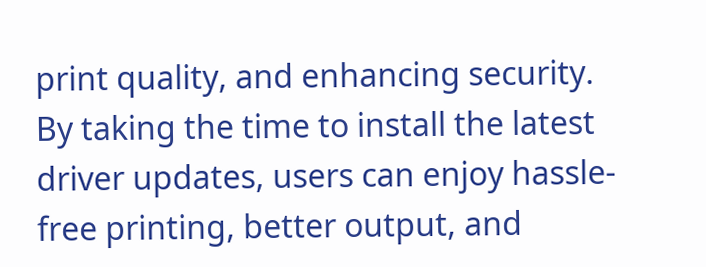print quality, and enhancing security. By taking the time to install the latest driver updates, users can enjoy hassle-free printing, better output, and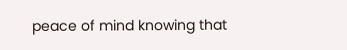peace of mind knowing that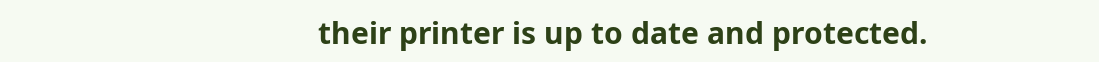their printer is up to date and protected.